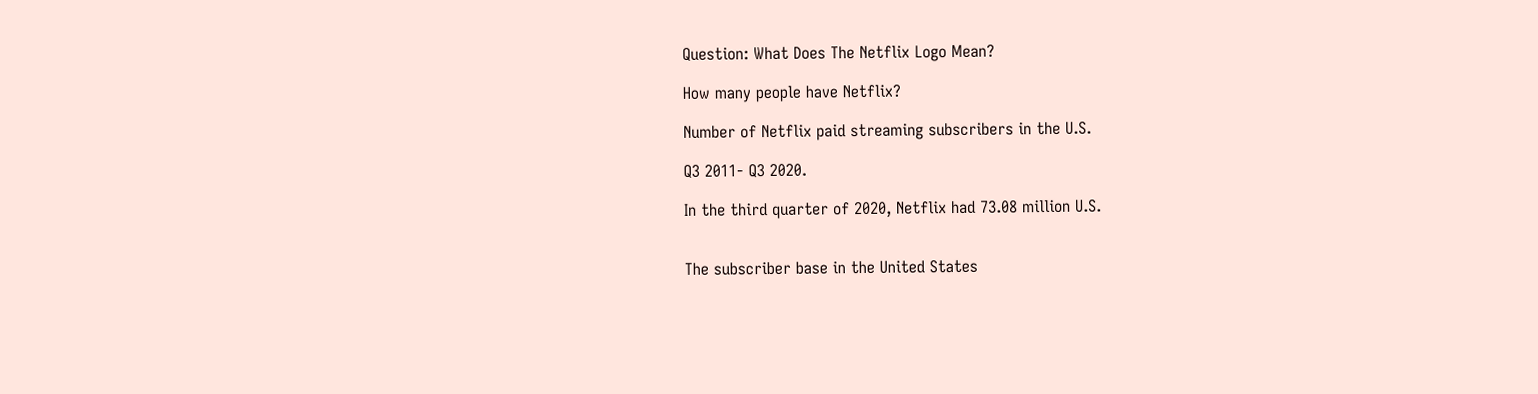Question: What Does The Netflix Logo Mean?

How many people have Netflix?

Number of Netflix paid streaming subscribers in the U.S.

Q3 2011- Q3 2020.

In the third quarter of 2020, Netflix had 73.08 million U.S.


The subscriber base in the United States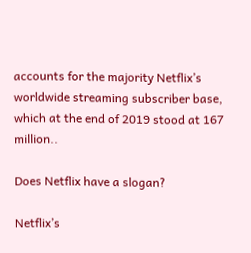accounts for the majority Netflix’s worldwide streaming subscriber base, which at the end of 2019 stood at 167 million..

Does Netflix have a slogan?

Netflix’s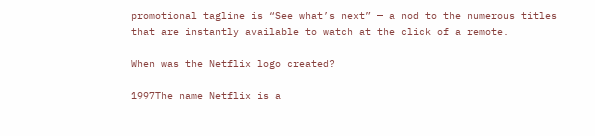promotional tagline is “See what’s next” — a nod to the numerous titles that are instantly available to watch at the click of a remote.

When was the Netflix logo created?

1997The name Netflix is a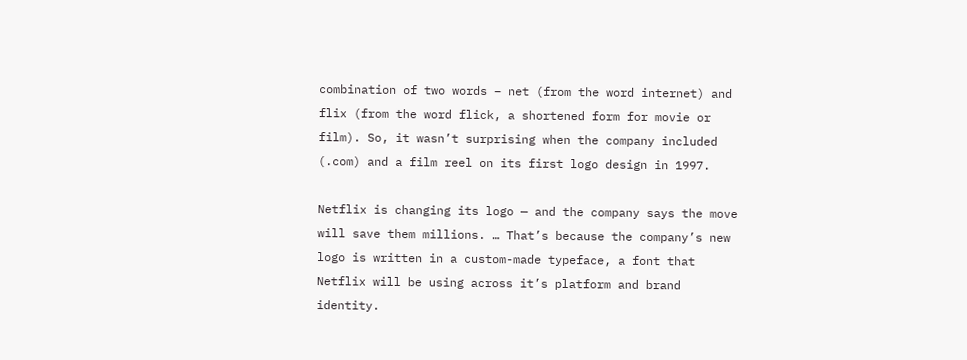combination of two words – net (from the word internet) and flix (from the word flick, a shortened form for movie or film). So, it wasn’t surprising when the company included (.com) and a film reel on its first logo design in 1997.

Netflix is changing its logo — and the company says the move will save them millions. … That’s because the company’s new logo is written in a custom-made typeface, a font that Netflix will be using across it’s platform and brand identity.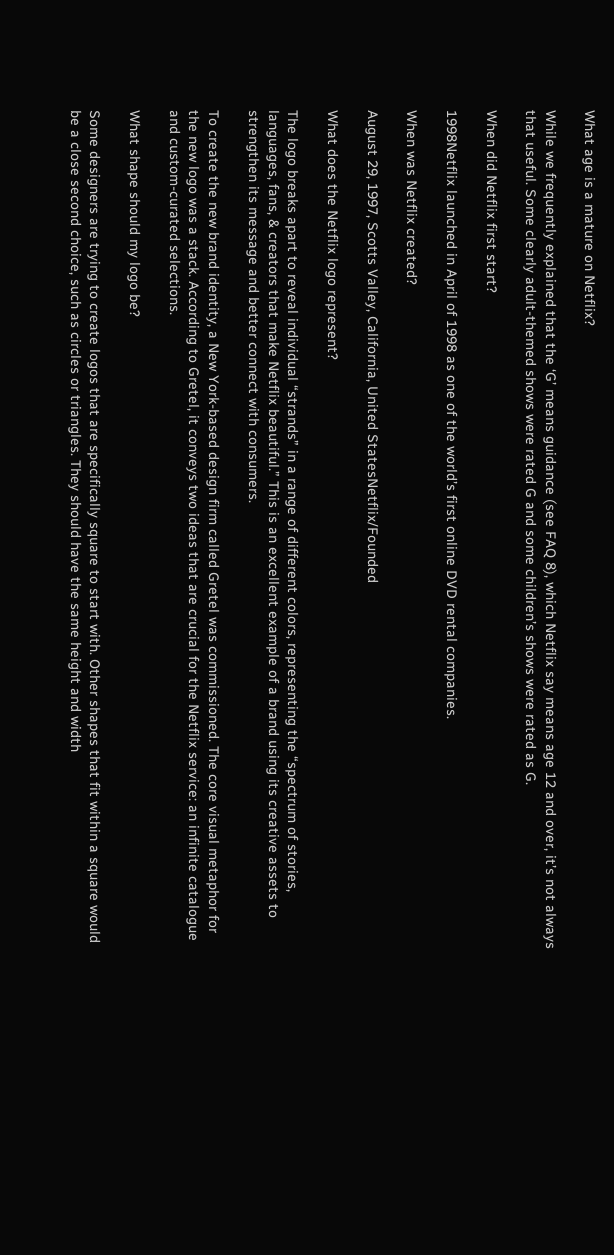What age is a mature on Netflix?

While we frequently explained that the ‘G’ means guidance (see FAQ 8), which Netflix say means age 12 and over, it’s not always that useful. Some clearly adult-themed shows were rated G and some children’s shows were rated as G.

When did Netflix first start?

1998Netflix launched in April of 1998 as one of the world’s first online DVD rental companies.

When was Netflix created?

August 29, 1997, Scotts Valley, California, United StatesNetflix/Founded

What does the Netflix logo represent?

The logo breaks apart to reveal individual “strands” in a range of different colors, representing the “spectrum of stories, languages, fans, & creators that make Netflix beautiful.” This is an excellent example of a brand using its creative assets to strengthen its message and better connect with consumers.

To create the new brand identity, a New York-based design firm called Gretel was commissioned. The core visual metaphor for the new logo was a stack. According to Gretel, it conveys two ideas that are crucial for the Netflix service: an infinite catalogue and custom-curated selections.

What shape should my logo be?

Some designers are trying to create logos that are specifically square to start with. Other shapes that fit within a square would be a close second choice, such as circles or triangles. They should have the same height and width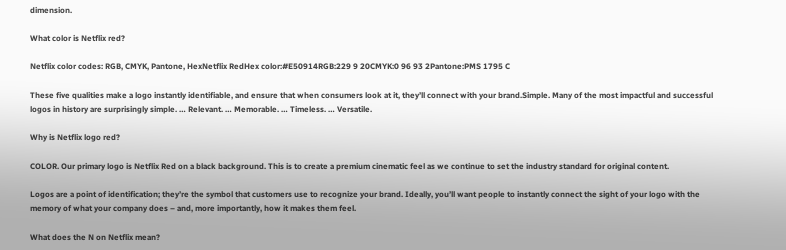dimension.

What color is Netflix red?

Netflix color codes: RGB, CMYK, Pantone, HexNetflix RedHex color:#E50914RGB:229 9 20CMYK:0 96 93 2Pantone:PMS 1795 C

These five qualities make a logo instantly identifiable, and ensure that when consumers look at it, they’ll connect with your brand.Simple. Many of the most impactful and successful logos in history are surprisingly simple. … Relevant. … Memorable. … Timeless. … Versatile.

Why is Netflix logo red?

COLOR. Our primary logo is Netflix Red on a black background. This is to create a premium cinematic feel as we continue to set the industry standard for original content.

Logos are a point of identification; they’re the symbol that customers use to recognize your brand. Ideally, you’ll want people to instantly connect the sight of your logo with the memory of what your company does – and, more importantly, how it makes them feel.

What does the N on Netflix mean?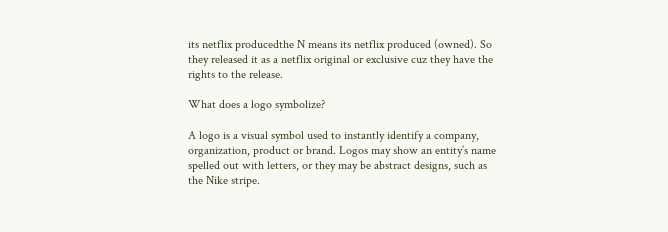its netflix producedthe N means its netflix produced (owned). So they released it as a netflix original or exclusive cuz they have the rights to the release.

What does a logo symbolize?

A logo is a visual symbol used to instantly identify a company, organization, product or brand. Logos may show an entity’s name spelled out with letters, or they may be abstract designs, such as the Nike stripe.